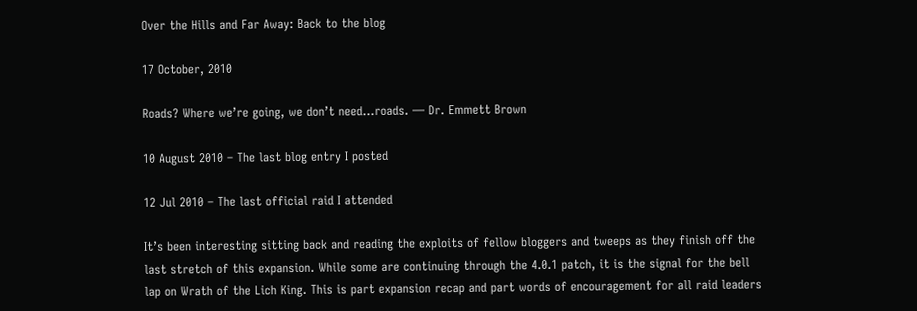Over the Hills and Far Away: Back to the blog

17 October, 2010

Roads? Where we’re going, we don’t need…roads. — Dr. Emmett Brown

10 August 2010 – The last blog entry I posted

12 Jul 2010 – The last official raid I attended

It’s been interesting sitting back and reading the exploits of fellow bloggers and tweeps as they finish off the last stretch of this expansion. While some are continuing through the 4.0.1 patch, it is the signal for the bell lap on Wrath of the Lich King. This is part expansion recap and part words of encouragement for all raid leaders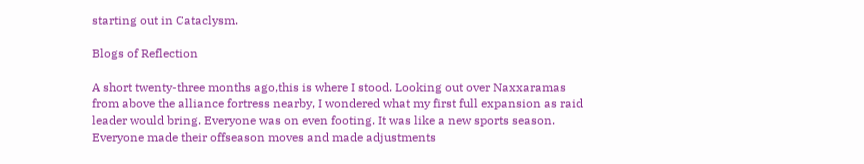starting out in Cataclysm.

Blogs of Reflection

A short twenty-three months ago,this is where I stood. Looking out over Naxxaramas from above the alliance fortress nearby, I wondered what my first full expansion as raid leader would bring. Everyone was on even footing. It was like a new sports season. Everyone made their offseason moves and made adjustments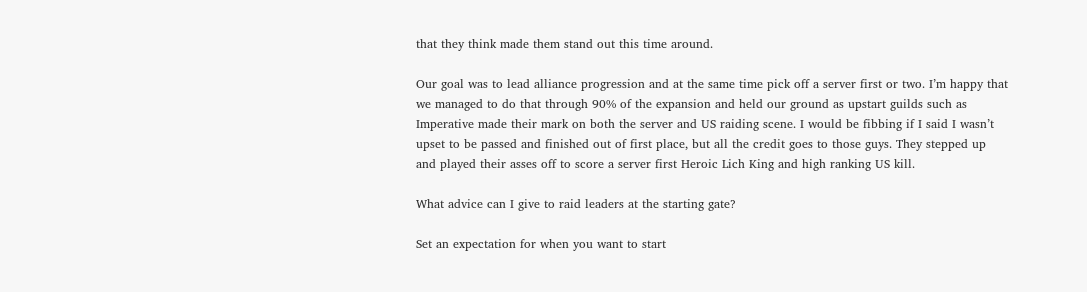that they think made them stand out this time around.

Our goal was to lead alliance progression and at the same time pick off a server first or two. I’m happy that we managed to do that through 90% of the expansion and held our ground as upstart guilds such as Imperative made their mark on both the server and US raiding scene. I would be fibbing if I said I wasn’t upset to be passed and finished out of first place, but all the credit goes to those guys. They stepped up and played their asses off to score a server first Heroic Lich King and high ranking US kill.

What advice can I give to raid leaders at the starting gate?

Set an expectation for when you want to start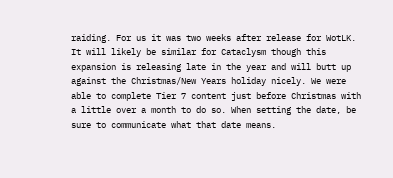raiding. For us it was two weeks after release for WotLK. It will likely be similar for Cataclysm though this expansion is releasing late in the year and will butt up against the Christmas/New Years holiday nicely. We were able to complete Tier 7 content just before Christmas with a little over a month to do so. When setting the date, be sure to communicate what that date means.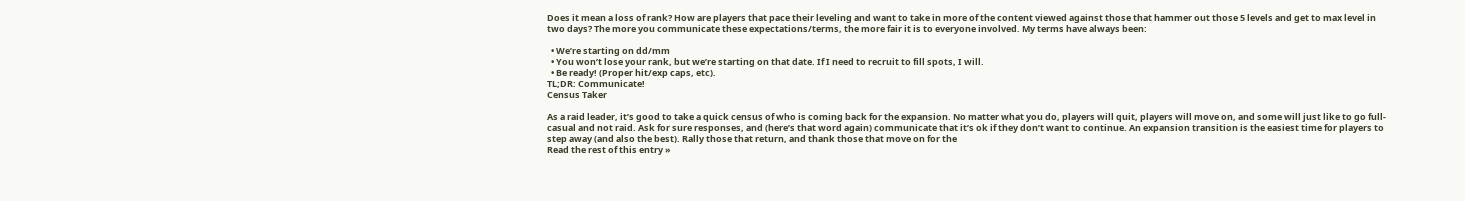Does it mean a loss of rank? How are players that pace their leveling and want to take in more of the content viewed against those that hammer out those 5 levels and get to max level in two days? The more you communicate these expectations/terms, the more fair it is to everyone involved. My terms have always been:

  • We’re starting on dd/mm
  • You won’t lose your rank, but we’re starting on that date. If I need to recruit to fill spots, I will.
  • Be ready! (Proper hit/exp caps, etc).
TL;DR: Communicate!
Census Taker

As a raid leader, it’s good to take a quick census of who is coming back for the expansion. No matter what you do, players will quit, players will move on, and some will just like to go full-casual and not raid. Ask for sure responses, and (here’s that word again) communicate that it’s ok if they don’t want to continue. An expansion transition is the easiest time for players to step away (and also the best). Rally those that return, and thank those that move on for the
Read the rest of this entry »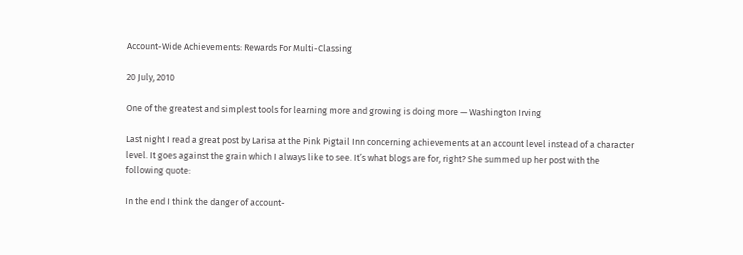Account-Wide Achievements: Rewards For Multi-Classing

20 July, 2010

One of the greatest and simplest tools for learning more and growing is doing more — Washington Irving

Last night I read a great post by Larisa at the Pink Pigtail Inn concerning achievements at an account level instead of a character level. It goes against the grain which I always like to see. It’s what blogs are for, right? She summed up her post with the following quote:

In the end I think the danger of account-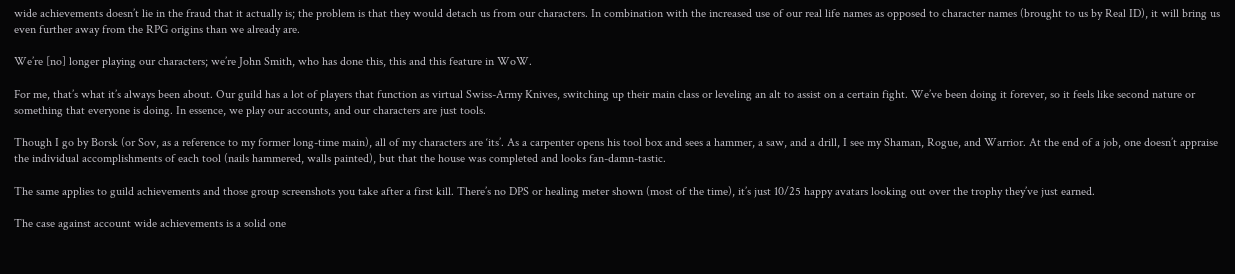wide achievements doesn’t lie in the fraud that it actually is; the problem is that they would detach us from our characters. In combination with the increased use of our real life names as opposed to character names (brought to us by Real ID), it will bring us even further away from the RPG origins than we already are.

We’re [no] longer playing our characters; we’re John Smith, who has done this, this and this feature in WoW.

For me, that’s what it’s always been about. Our guild has a lot of players that function as virtual Swiss-Army Knives, switching up their main class or leveling an alt to assist on a certain fight. We’ve been doing it forever, so it feels like second nature or something that everyone is doing. In essence, we play our accounts, and our characters are just tools.

Though I go by Borsk (or Sov, as a reference to my former long-time main), all of my characters are ‘its’. As a carpenter opens his tool box and sees a hammer, a saw, and a drill, I see my Shaman, Rogue, and Warrior. At the end of a job, one doesn’t appraise the individual accomplishments of each tool (nails hammered, walls painted), but that the house was completed and looks fan-damn-tastic.

The same applies to guild achievements and those group screenshots you take after a first kill. There’s no DPS or healing meter shown (most of the time), it’s just 10/25 happy avatars looking out over the trophy they’ve just earned.

The case against account wide achievements is a solid one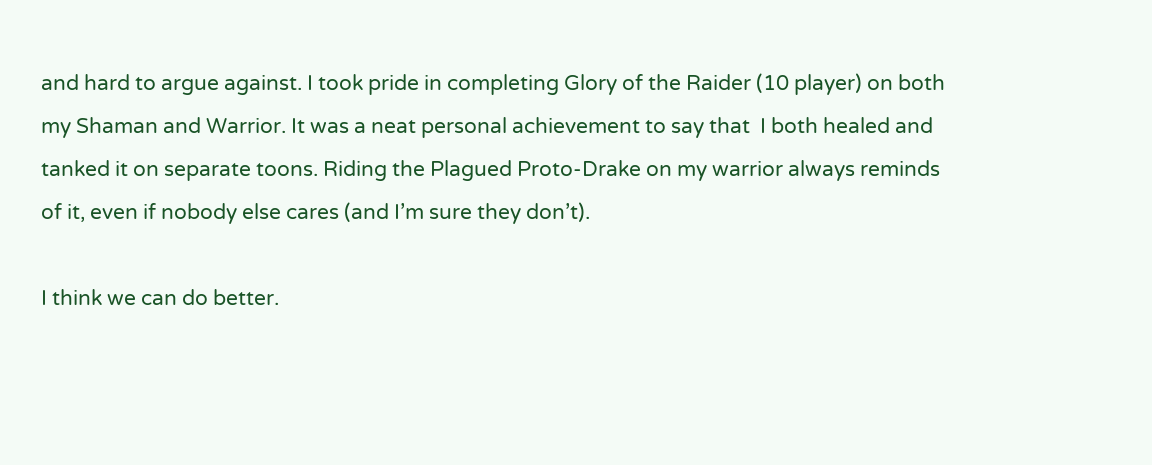and hard to argue against. I took pride in completing Glory of the Raider (10 player) on both my Shaman and Warrior. It was a neat personal achievement to say that  I both healed and tanked it on separate toons. Riding the Plagued Proto-Drake on my warrior always reminds of it, even if nobody else cares (and I’m sure they don’t).

I think we can do better.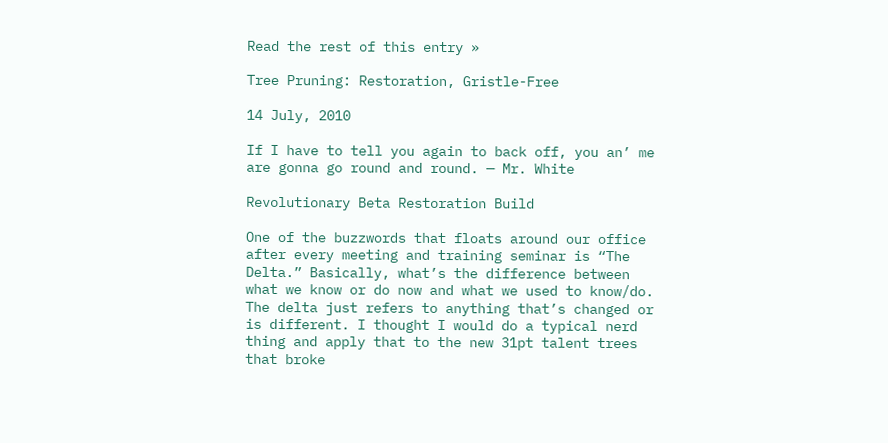Read the rest of this entry »

Tree Pruning: Restoration, Gristle-Free

14 July, 2010

If I have to tell you again to back off, you an’ me are gonna go round and round. — Mr. White

Revolutionary Beta Restoration Build

One of the buzzwords that floats around our office after every meeting and training seminar is “The Delta.” Basically, what’s the difference between what we know or do now and what we used to know/do. The delta just refers to anything that’s changed or is different. I thought I would do a typical nerd thing and apply that to the new 31pt talent trees that broke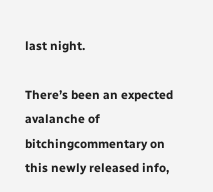last night.

There’s been an expected avalanche of bitchingcommentary on this newly released info,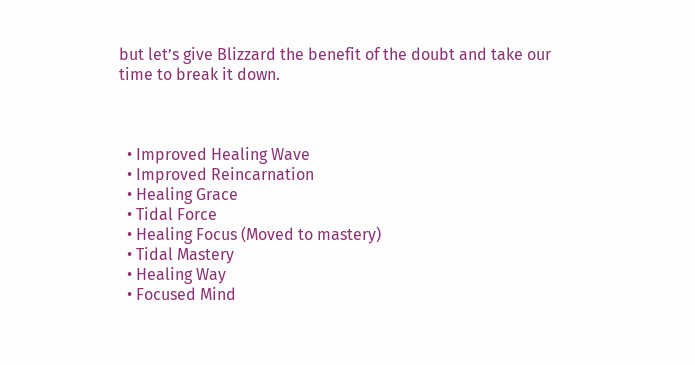but let’s give Blizzard the benefit of the doubt and take our time to break it down.



  • Improved Healing Wave
  • Improved Reincarnation
  • Healing Grace
  • Tidal Force
  • Healing Focus (Moved to mastery)
  • Tidal Mastery
  • Healing Way
  • Focused Mind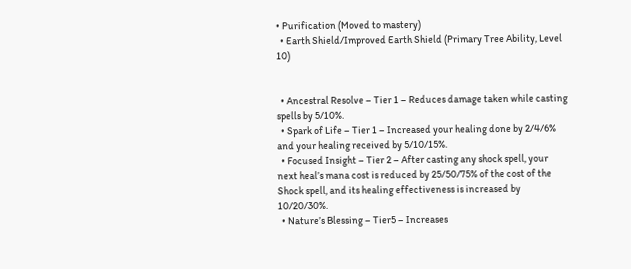• Purification (Moved to mastery)
  • Earth Shield/Improved Earth Shield (Primary Tree Ability, Level 10)


  • Ancestral Resolve – Tier 1 – Reduces damage taken while casting spells by 5/10%.
  • Spark of Life – Tier 1 – Increased your healing done by 2/4/6% and your healing received by 5/10/15%.
  • Focused Insight – Tier 2 – After casting any shock spell, your next heal’s mana cost is reduced by 25/50/75% of the cost of the Shock spell, and its healing effectiveness is increased by 10/20/30%.
  • Nature’s Blessing – Tier5 – Increases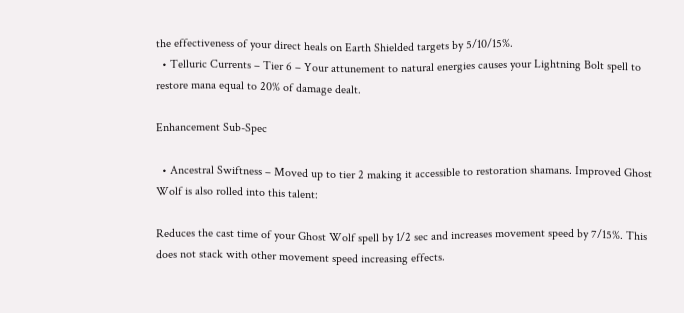the effectiveness of your direct heals on Earth Shielded targets by 5/10/15%.
  • Telluric Currents – Tier 6 – Your attunement to natural energies causes your Lightning Bolt spell to restore mana equal to 20% of damage dealt.

Enhancement Sub-Spec

  • Ancestral Swiftness – Moved up to tier 2 making it accessible to restoration shamans. Improved Ghost Wolf is also rolled into this talent:

Reduces the cast time of your Ghost Wolf spell by 1/2 sec and increases movement speed by 7/15%. This does not stack with other movement speed increasing effects.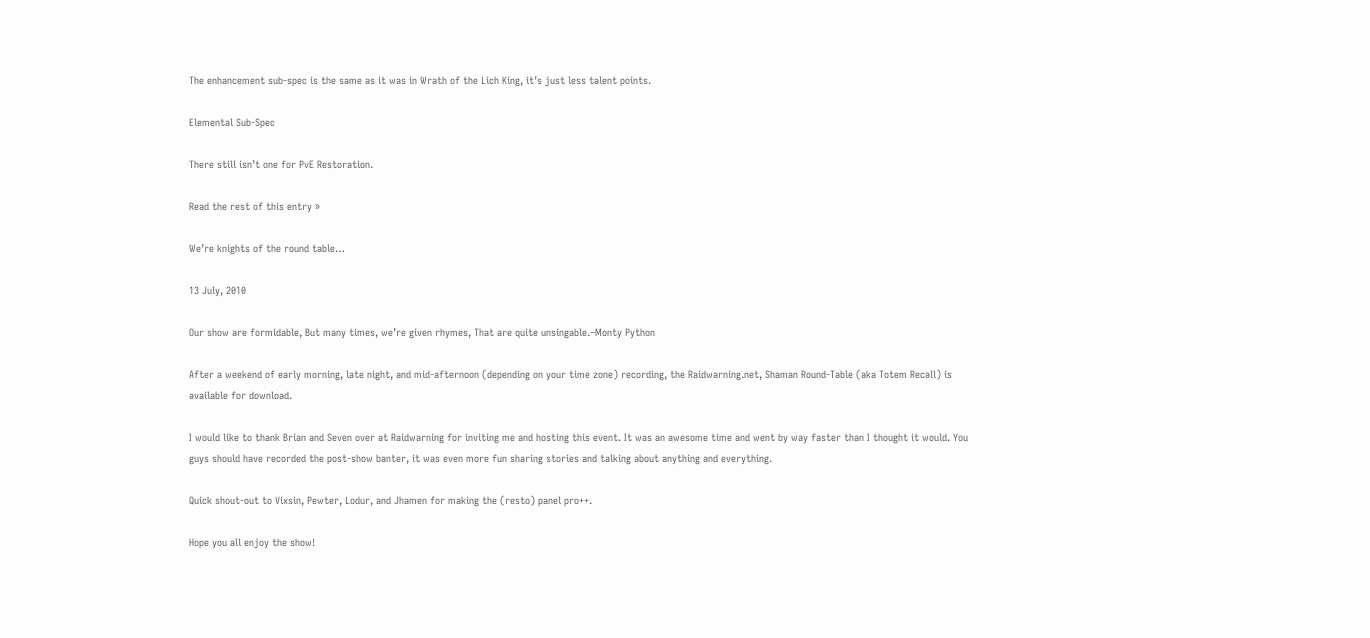The enhancement sub-spec is the same as it was in Wrath of the Lich King, it’s just less talent points.

Elemental Sub-Spec

There still isn’t one for PvE Restoration.

Read the rest of this entry »

We’re knights of the round table…

13 July, 2010

Our show are formidable, But many times, we’re given rhymes, That are quite unsingable.–Monty Python

After a weekend of early morning, late night, and mid-afternoon (depending on your time zone) recording, the Raidwarning.net, Shaman Round-Table (aka Totem Recall) is available for download.

I would like to thank Brian and Seven over at Raidwarning for inviting me and hosting this event. It was an awesome time and went by way faster than I thought it would. You guys should have recorded the post-show banter, it was even more fun sharing stories and talking about anything and everything.

Quick shout-out to Vixsin, Pewter, Lodur, and Jhamen for making the (resto) panel pro++.

Hope you all enjoy the show!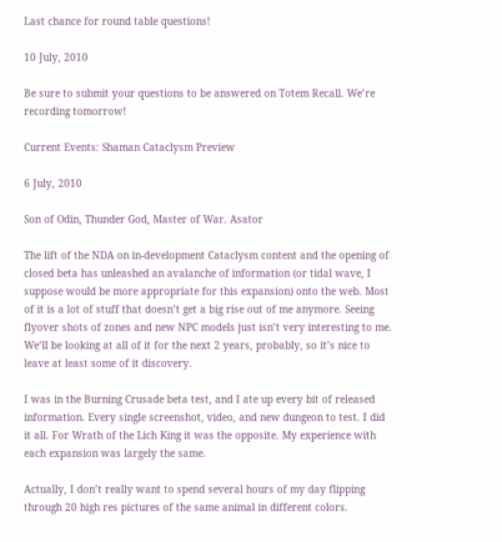Last chance for round table questions!

10 July, 2010

Be sure to submit your questions to be answered on Totem Recall. We’re recording tomorrow!

Current Events: Shaman Cataclysm Preview

6 July, 2010

Son of Odin, Thunder God, Master of War. Asator

The lift of the NDA on in-development Cataclysm content and the opening of closed beta has unleashed an avalanche of information (or tidal wave, I suppose would be more appropriate for this expansion) onto the web. Most of it is a lot of stuff that doesn’t get a big rise out of me anymore. Seeing flyover shots of zones and new NPC models just isn’t very interesting to me. We’ll be looking at all of it for the next 2 years, probably, so it’s nice to leave at least some of it discovery.

I was in the Burning Crusade beta test, and I ate up every bit of released information. Every single screenshot, video, and new dungeon to test. I did it all. For Wrath of the Lich King it was the opposite. My experience with each expansion was largely the same.

Actually, I don’t really want to spend several hours of my day flipping through 20 high res pictures of the same animal in different colors.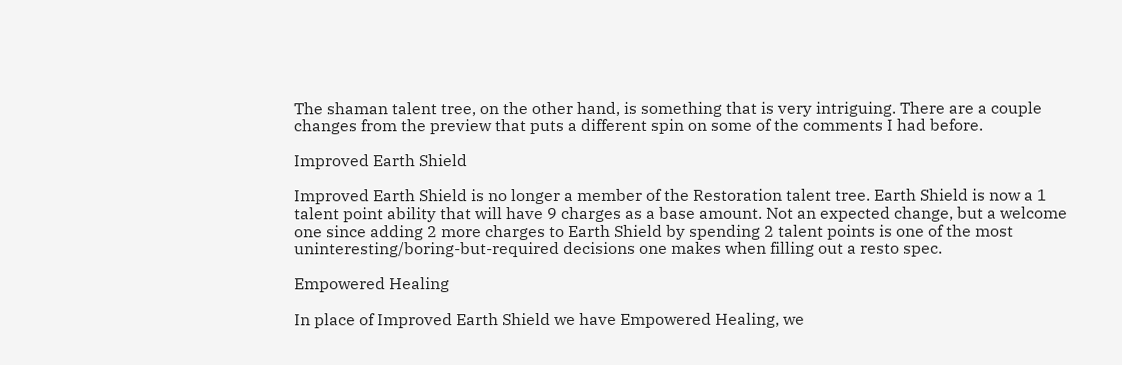The shaman talent tree, on the other hand, is something that is very intriguing. There are a couple changes from the preview that puts a different spin on some of the comments I had before.

Improved Earth Shield

Improved Earth Shield is no longer a member of the Restoration talent tree. Earth Shield is now a 1 talent point ability that will have 9 charges as a base amount. Not an expected change, but a welcome one since adding 2 more charges to Earth Shield by spending 2 talent points is one of the most uninteresting/boring-but-required decisions one makes when filling out a resto spec.

Empowered Healing

In place of Improved Earth Shield we have Empowered Healing, we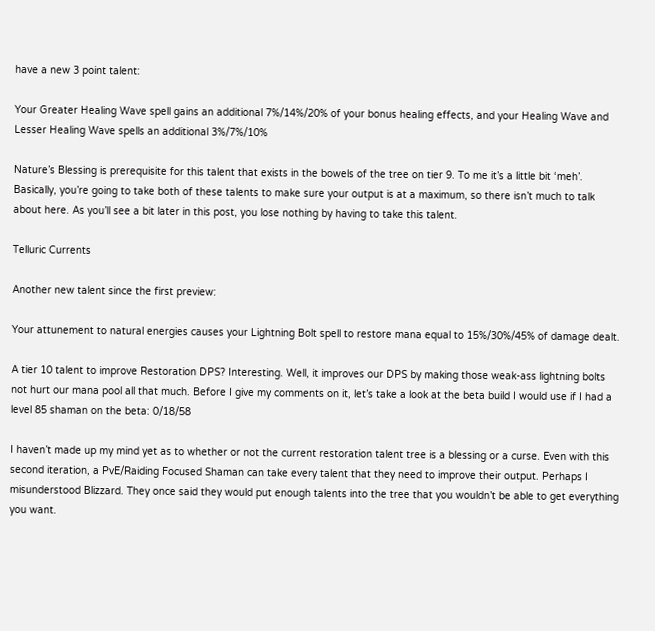have a new 3 point talent:

Your Greater Healing Wave spell gains an additional 7%/14%/20% of your bonus healing effects, and your Healing Wave and Lesser Healing Wave spells an additional 3%/7%/10%

Nature’s Blessing is prerequisite for this talent that exists in the bowels of the tree on tier 9. To me it’s a little bit ‘meh’. Basically, you’re going to take both of these talents to make sure your output is at a maximum, so there isn’t much to talk about here. As you’ll see a bit later in this post, you lose nothing by having to take this talent.

Telluric Currents

Another new talent since the first preview:

Your attunement to natural energies causes your Lightning Bolt spell to restore mana equal to 15%/30%/45% of damage dealt.

A tier 10 talent to improve Restoration DPS? Interesting. Well, it improves our DPS by making those weak-ass lightning bolts not hurt our mana pool all that much. Before I give my comments on it, let’s take a look at the beta build I would use if I had a level 85 shaman on the beta: 0/18/58

I haven’t made up my mind yet as to whether or not the current restoration talent tree is a blessing or a curse. Even with this second iteration, a PvE/Raiding Focused Shaman can take every talent that they need to improve their output. Perhaps I misunderstood Blizzard. They once said they would put enough talents into the tree that you wouldn’t be able to get everything you want.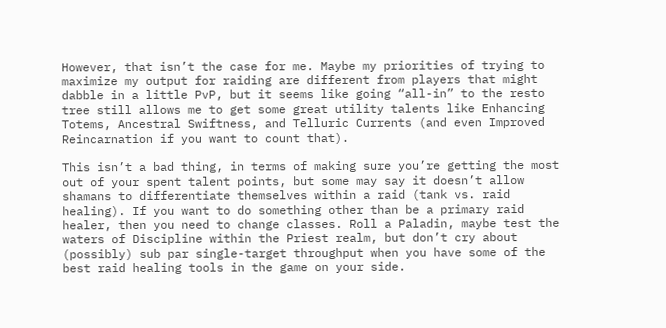However, that isn’t the case for me. Maybe my priorities of trying to maximize my output for raiding are different from players that might dabble in a little PvP, but it seems like going “all-in” to the resto tree still allows me to get some great utility talents like Enhancing Totems, Ancestral Swiftness, and Telluric Currents (and even Improved Reincarnation if you want to count that).

This isn’t a bad thing, in terms of making sure you’re getting the most out of your spent talent points, but some may say it doesn’t allow shamans to differentiate themselves within a raid (tank vs. raid healing). If you want to do something other than be a primary raid healer, then you need to change classes. Roll a Paladin, maybe test the waters of Discipline within the Priest realm, but don’t cry about (possibly) sub par single-target throughput when you have some of the best raid healing tools in the game on your side.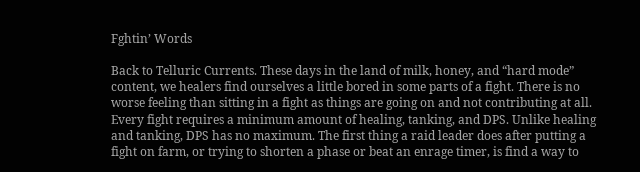Fghtin’ Words

Back to Telluric Currents. These days in the land of milk, honey, and “hard mode” content, we healers find ourselves a little bored in some parts of a fight. There is no worse feeling than sitting in a fight as things are going on and not contributing at all. Every fight requires a minimum amount of healing, tanking, and DPS. Unlike healing and tanking, DPS has no maximum. The first thing a raid leader does after putting a fight on farm, or trying to shorten a phase or beat an enrage timer, is find a way to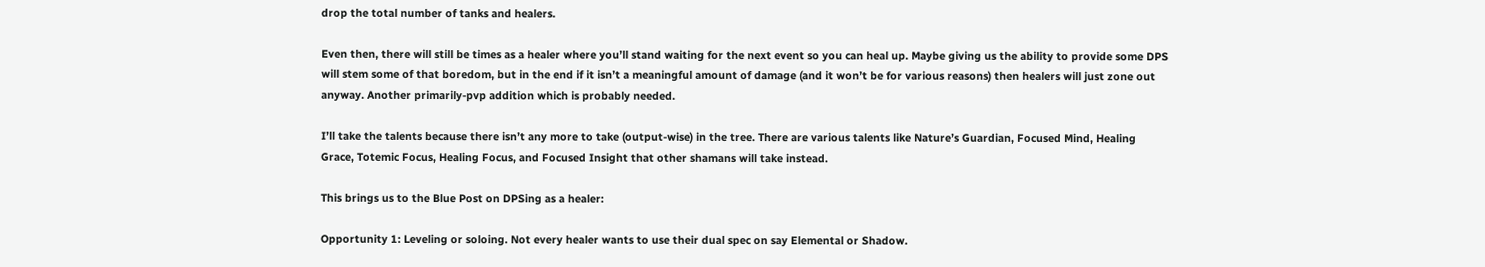drop the total number of tanks and healers.

Even then, there will still be times as a healer where you’ll stand waiting for the next event so you can heal up. Maybe giving us the ability to provide some DPS will stem some of that boredom, but in the end if it isn’t a meaningful amount of damage (and it won’t be for various reasons) then healers will just zone out anyway. Another primarily-pvp addition which is probably needed.

I’ll take the talents because there isn’t any more to take (output-wise) in the tree. There are various talents like Nature’s Guardian, Focused Mind, Healing Grace, Totemic Focus, Healing Focus, and Focused Insight that other shamans will take instead.

This brings us to the Blue Post on DPSing as a healer:

Opportunity 1: Leveling or soloing. Not every healer wants to use their dual spec on say Elemental or Shadow.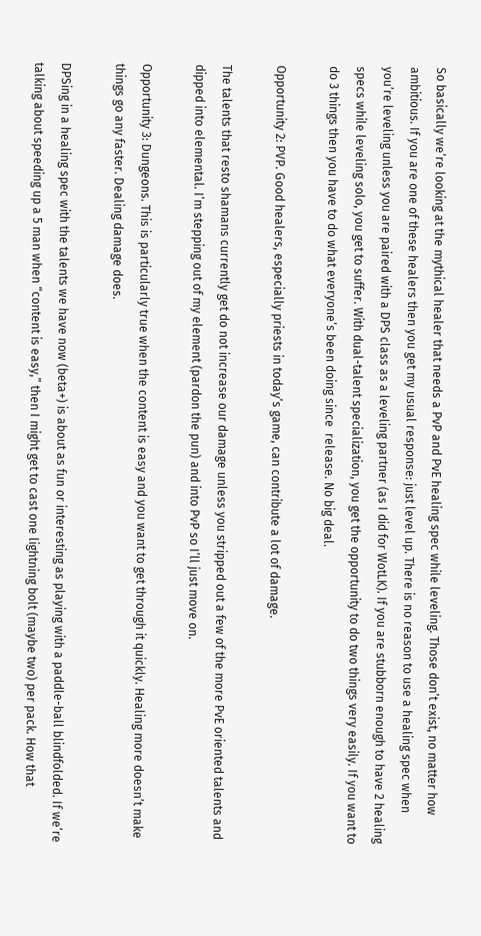So basically we’re looking at the mythical healer that needs a PvP and PvE healing spec while leveling. Those don’t exist, no matter how ambitious. If you are one of these healers then you get my usual response: just level up. There is no reason to use a healing spec when you’re leveling unless you are paired with a DPS class as a leveling partner (as I did for WotLK). If you are stubborn enough to have 2 healing specs while leveling solo, you get to suffer. With dual-talent specialization, you get the opportunity to do two things very easily. If you want to do 3 things then you have to do what everyone’s been doing since  release. No big deal.

Opportunity 2: PVP. Good healers, especially priests in today’s game, can contribute a lot of damage.

The talents that resto shamans currently get do not increase our damage unless you stripped out a few of the more PvE oriented talents and dipped into elemental. I’m stepping out of my element (pardon the pun) and into PvP so I’ll just move on.

Opportunity 3: Dungeons. This is particularly true when the content is easy and you want to get through it quickly. Healing more doesn’t make things go any faster. Dealing damage does.

DPSing in a healing spec with the talents we have now (beta+) is about as fun or interesting as playing with a paddle-ball blindfolded. If we’re talking about speeding up a 5 man when “content is easy,” then I might get to cast one lightning bolt (maybe two) per pack. How that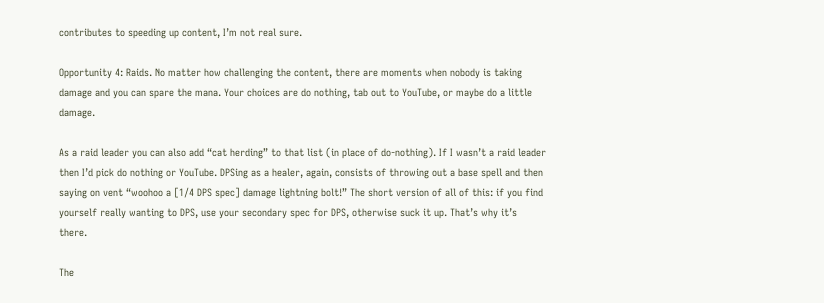contributes to speeding up content, I’m not real sure.

Opportunity 4: Raids. No matter how challenging the content, there are moments when nobody is taking damage and you can spare the mana. Your choices are do nothing, tab out to YouTube, or maybe do a little damage.

As a raid leader you can also add “cat herding” to that list (in place of do-nothing). If I wasn’t a raid leader then I’d pick do nothing or YouTube. DPSing as a healer, again, consists of throwing out a base spell and then saying on vent “woohoo a [1/4 DPS spec] damage lightning bolt!” The short version of all of this: if you find yourself really wanting to DPS, use your secondary spec for DPS, otherwise suck it up. That’s why it’s there.

The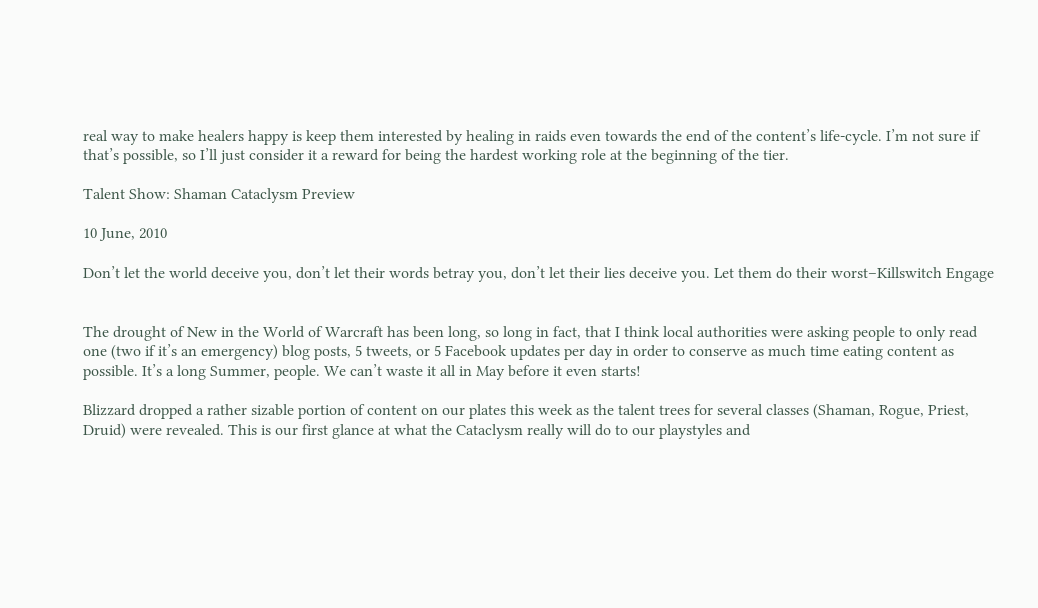real way to make healers happy is keep them interested by healing in raids even towards the end of the content’s life-cycle. I’m not sure if that’s possible, so I’ll just consider it a reward for being the hardest working role at the beginning of the tier.

Talent Show: Shaman Cataclysm Preview

10 June, 2010

Don’t let the world deceive you, don’t let their words betray you, don’t let their lies deceive you. Let them do their worst–Killswitch Engage


The drought of New in the World of Warcraft has been long, so long in fact, that I think local authorities were asking people to only read one (two if it’s an emergency) blog posts, 5 tweets, or 5 Facebook updates per day in order to conserve as much time eating content as possible. It’s a long Summer, people. We can’t waste it all in May before it even starts!

Blizzard dropped a rather sizable portion of content on our plates this week as the talent trees for several classes (Shaman, Rogue, Priest, Druid) were revealed. This is our first glance at what the Cataclysm really will do to our playstyles and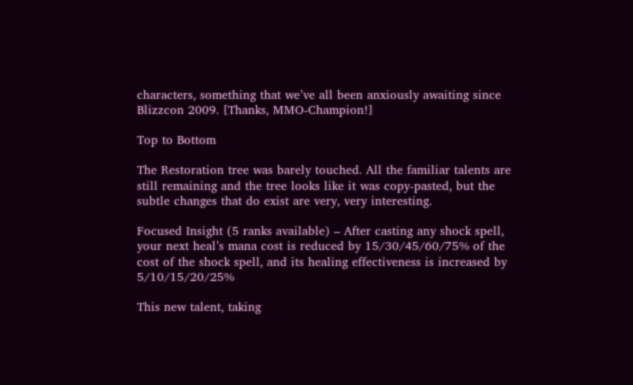characters, something that we’ve all been anxiously awaiting since Blizzcon 2009. [Thanks, MMO-Champion!]

Top to Bottom

The Restoration tree was barely touched. All the familiar talents are still remaining and the tree looks like it was copy-pasted, but the subtle changes that do exist are very, very interesting.

Focused Insight (5 ranks available) – After casting any shock spell, your next heal’s mana cost is reduced by 15/30/45/60/75% of the cost of the shock spell, and its healing effectiveness is increased by 5/10/15/20/25%

This new talent, taking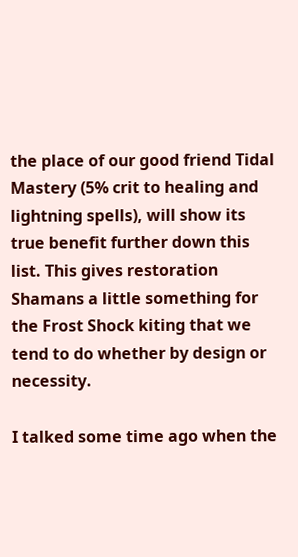the place of our good friend Tidal Mastery (5% crit to healing and lightning spells), will show its true benefit further down this list. This gives restoration Shamans a little something for the Frost Shock kiting that we tend to do whether by design or necessity.

I talked some time ago when the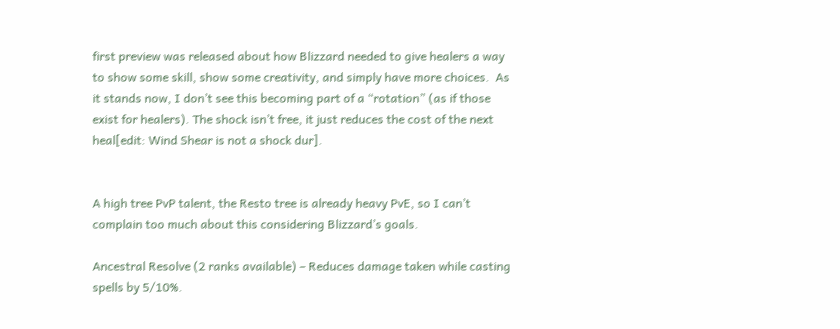first preview was released about how Blizzard needed to give healers a way to show some skill, show some creativity, and simply have more choices.  As it stands now, I don’t see this becoming part of a “rotation” (as if those exist for healers). The shock isn’t free, it just reduces the cost of the next heal[edit: Wind Shear is not a shock dur].


A high tree PvP talent, the Resto tree is already heavy PvE, so I can’t complain too much about this considering Blizzard’s goals.

Ancestral Resolve (2 ranks available) – Reduces damage taken while casting spells by 5/10%.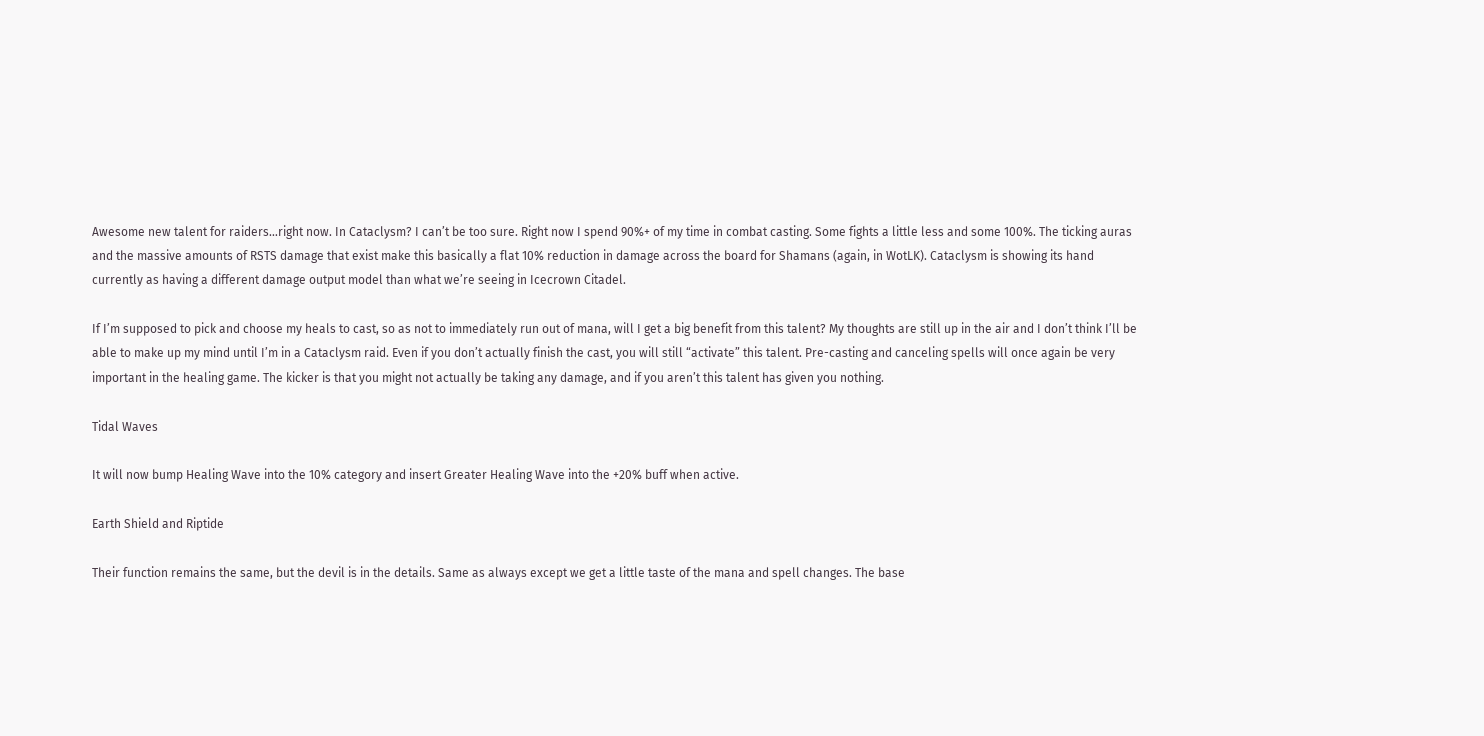Awesome new talent for raiders…right now. In Cataclysm? I can’t be too sure. Right now I spend 90%+ of my time in combat casting. Some fights a little less and some 100%. The ticking auras and the massive amounts of RSTS damage that exist make this basically a flat 10% reduction in damage across the board for Shamans (again, in WotLK). Cataclysm is showing its hand currently as having a different damage output model than what we’re seeing in Icecrown Citadel.

If I’m supposed to pick and choose my heals to cast, so as not to immediately run out of mana, will I get a big benefit from this talent? My thoughts are still up in the air and I don’t think I’ll be able to make up my mind until I’m in a Cataclysm raid. Even if you don’t actually finish the cast, you will still “activate” this talent. Pre-casting and canceling spells will once again be very important in the healing game. The kicker is that you might not actually be taking any damage, and if you aren’t this talent has given you nothing.

Tidal Waves

It will now bump Healing Wave into the 10% category and insert Greater Healing Wave into the +20% buff when active.

Earth Shield and Riptide

Their function remains the same, but the devil is in the details. Same as always except we get a little taste of the mana and spell changes. The base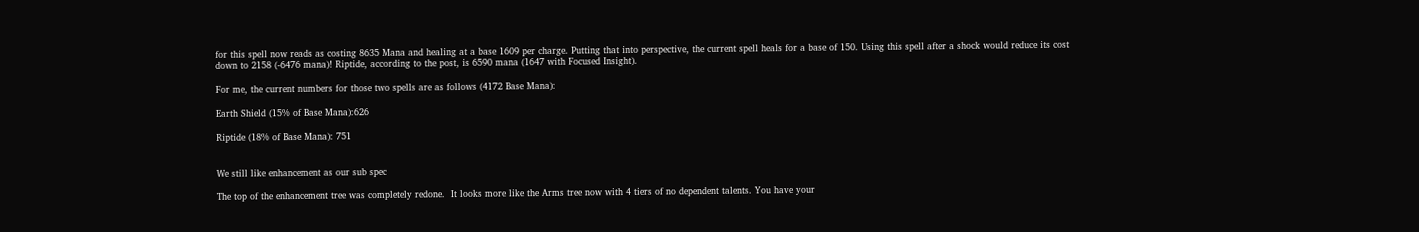for this spell now reads as costing 8635 Mana and healing at a base 1609 per charge. Putting that into perspective, the current spell heals for a base of 150. Using this spell after a shock would reduce its cost down to 2158 (-6476 mana)! Riptide, according to the post, is 6590 mana (1647 with Focused Insight).

For me, the current numbers for those two spells are as follows (4172 Base Mana):

Earth Shield (15% of Base Mana):626

Riptide (18% of Base Mana): 751


We still like enhancement as our sub spec

The top of the enhancement tree was completely redone.  It looks more like the Arms tree now with 4 tiers of no dependent talents. You have your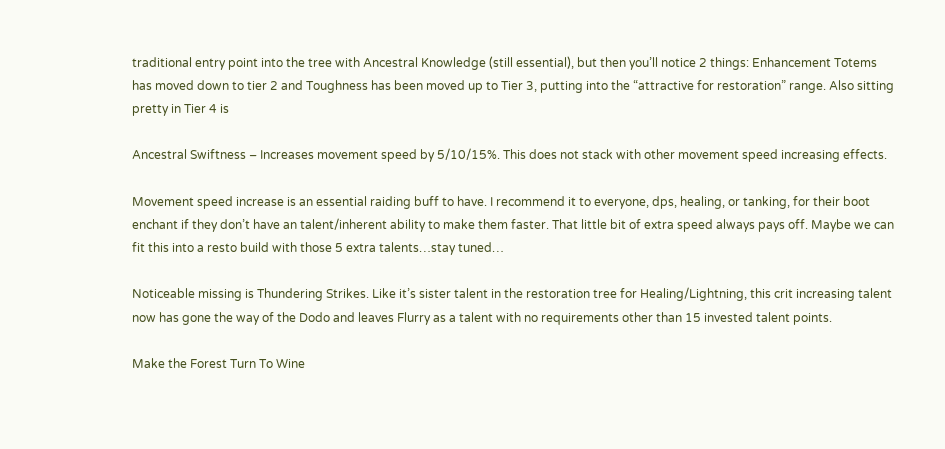traditional entry point into the tree with Ancestral Knowledge (still essential), but then you’ll notice 2 things: Enhancement Totems has moved down to tier 2 and Toughness has been moved up to Tier 3, putting into the “attractive for restoration” range. Also sitting pretty in Tier 4 is

Ancestral Swiftness – Increases movement speed by 5/10/15%. This does not stack with other movement speed increasing effects.

Movement speed increase is an essential raiding buff to have. I recommend it to everyone, dps, healing, or tanking, for their boot enchant if they don’t have an talent/inherent ability to make them faster. That little bit of extra speed always pays off. Maybe we can fit this into a resto build with those 5 extra talents…stay tuned…

Noticeable missing is Thundering Strikes. Like it’s sister talent in the restoration tree for Healing/Lightning, this crit increasing talent now has gone the way of the Dodo and leaves Flurry as a talent with no requirements other than 15 invested talent points.

Make the Forest Turn To Wine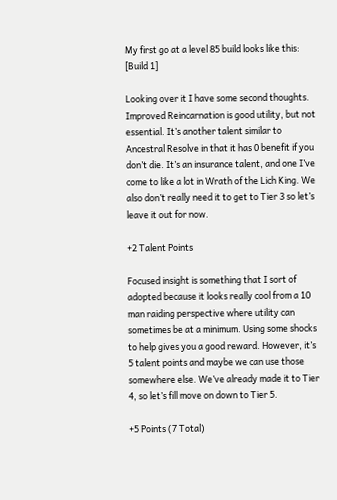My first go at a level 85 build looks like this: [Build 1]

Looking over it I have some second thoughts. Improved Reincarnation is good utility, but not essential. It’s another talent similar to Ancestral Resolve in that it has 0 benefit if you don’t die. It’s an insurance talent, and one I’ve come to like a lot in Wrath of the Lich King. We also don’t really need it to get to Tier 3 so let’s leave it out for now.

+2 Talent Points

Focused insight is something that I sort of adopted because it looks really cool from a 10 man raiding perspective where utility can sometimes be at a minimum. Using some shocks to help gives you a good reward. However, it’s 5 talent points and maybe we can use those somewhere else. We’ve already made it to Tier 4, so let’s fill move on down to Tier 5.

+5 Points (7 Total)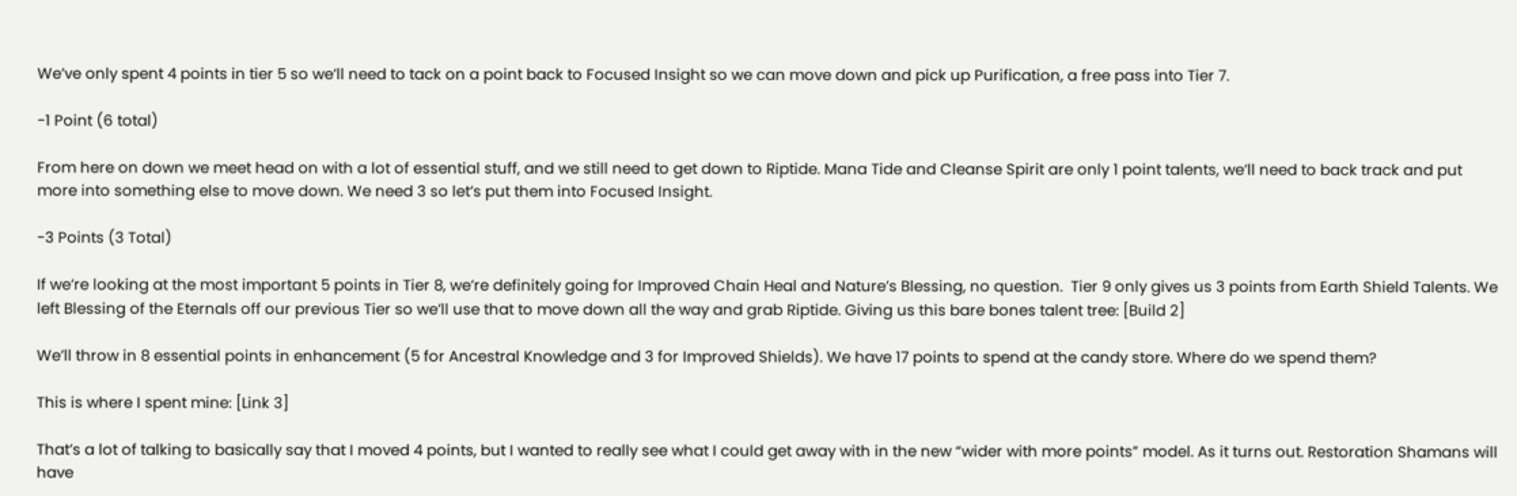We’ve only spent 4 points in tier 5 so we’ll need to tack on a point back to Focused Insight so we can move down and pick up Purification, a free pass into Tier 7.

-1 Point (6 total)

From here on down we meet head on with a lot of essential stuff, and we still need to get down to Riptide. Mana Tide and Cleanse Spirit are only 1 point talents, we’ll need to back track and put more into something else to move down. We need 3 so let’s put them into Focused Insight.

-3 Points (3 Total)

If we’re looking at the most important 5 points in Tier 8, we’re definitely going for Improved Chain Heal and Nature’s Blessing, no question.  Tier 9 only gives us 3 points from Earth Shield Talents. We left Blessing of the Eternals off our previous Tier so we’ll use that to move down all the way and grab Riptide. Giving us this bare bones talent tree: [Build 2]

We’ll throw in 8 essential points in enhancement (5 for Ancestral Knowledge and 3 for Improved Shields). We have 17 points to spend at the candy store. Where do we spend them?

This is where I spent mine: [Link 3]

That’s a lot of talking to basically say that I moved 4 points, but I wanted to really see what I could get away with in the new “wider with more points” model. As it turns out. Restoration Shamans will have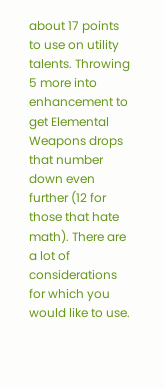about 17 points to use on utility talents. Throwing 5 more into enhancement to get Elemental Weapons drops that number down even further (12 for those that hate math). There are a lot of considerations for which you would like to use.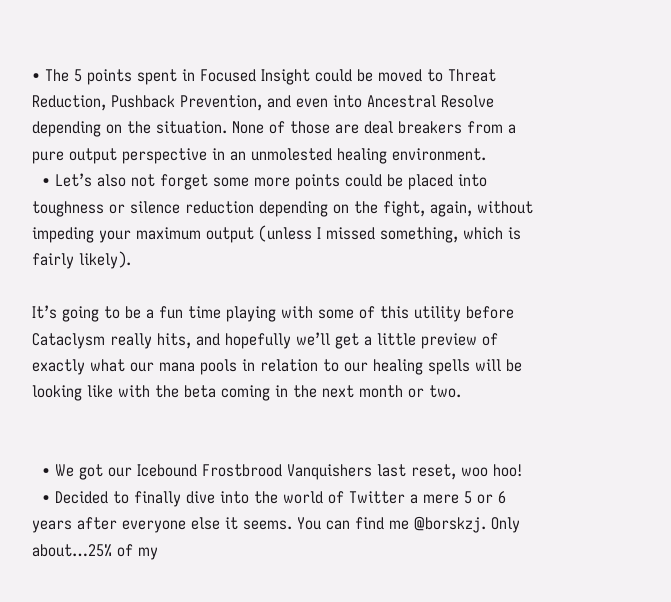• The 5 points spent in Focused Insight could be moved to Threat Reduction, Pushback Prevention, and even into Ancestral Resolve depending on the situation. None of those are deal breakers from a pure output perspective in an unmolested healing environment.
  • Let’s also not forget some more points could be placed into toughness or silence reduction depending on the fight, again, without impeding your maximum output (unless I missed something, which is fairly likely).

It’s going to be a fun time playing with some of this utility before Cataclysm really hits, and hopefully we’ll get a little preview of exactly what our mana pools in relation to our healing spells will be looking like with the beta coming in the next month or two.


  • We got our Icebound Frostbrood Vanquishers last reset, woo hoo!
  • Decided to finally dive into the world of Twitter a mere 5 or 6 years after everyone else it seems. You can find me @borskzj. Only about…25% of my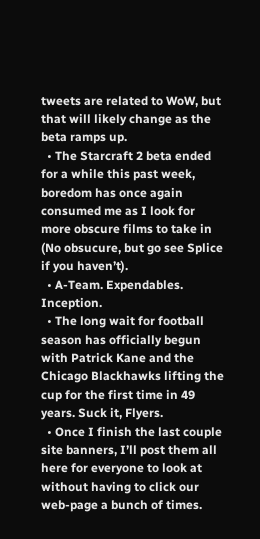tweets are related to WoW, but that will likely change as the beta ramps up.
  • The Starcraft 2 beta ended for a while this past week, boredom has once again consumed me as I look for more obscure films to take in (No obsucure, but go see Splice if you haven’t).
  • A-Team. Expendables. Inception.
  • The long wait for football season has officially begun with Patrick Kane and the Chicago Blackhawks lifting the cup for the first time in 49 years. Suck it, Flyers.
  • Once I finish the last couple site banners, I’ll post them all here for everyone to look at without having to click our web-page a bunch of times.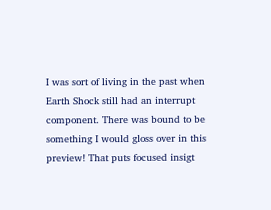I was sort of living in the past when Earth Shock still had an interrupt component. There was bound to be something I would gloss over in this preview! That puts focused insigt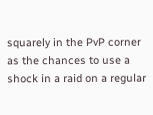squarely in the PvP corner as the chances to use a shock in a raid on a regular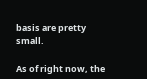basis are pretty small.

As of right now, the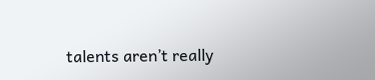talents aren’t really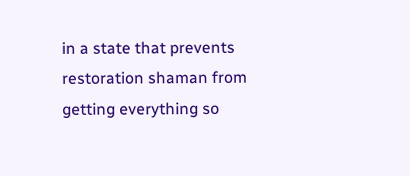in a state that prevents restoration shaman from getting everything so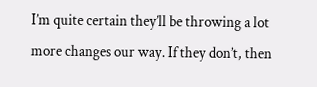I’m quite certain they’ll be throwing a lot more changes our way. If they don’t, then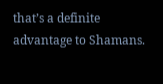that’s a definite advantage to Shamans.